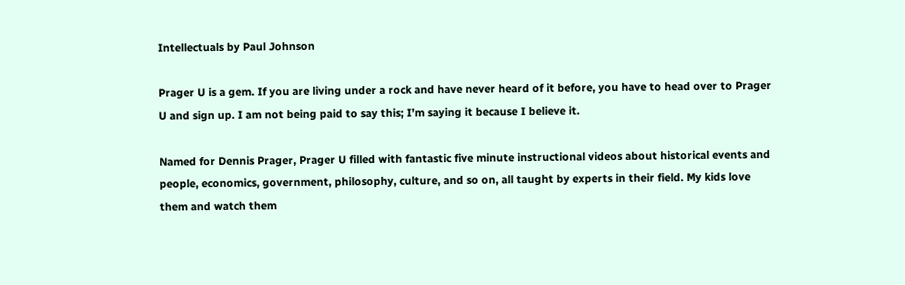Intellectuals by Paul Johnson

Prager U is a gem. If you are living under a rock and have never heard of it before, you have to head over to Prager U and sign up. I am not being paid to say this; I’m saying it because I believe it.

Named for Dennis Prager, Prager U filled with fantastic five minute instructional videos about historical events and people, economics, government, philosophy, culture, and so on, all taught by experts in their field. My kids love them and watch them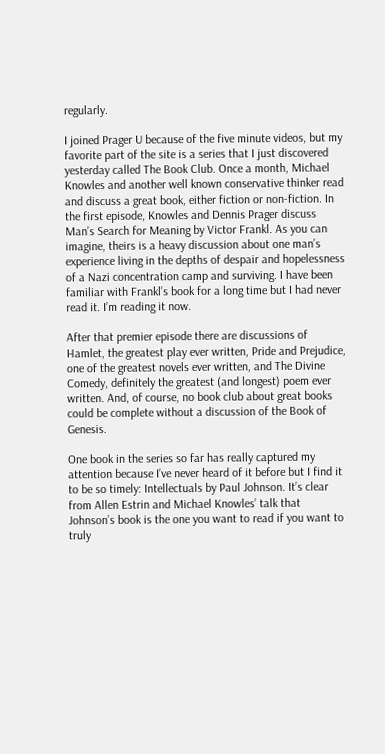regularly.

I joined Prager U because of the five minute videos, but my favorite part of the site is a series that I just discovered yesterday called The Book Club. Once a month, Michael Knowles and another well known conservative thinker read and discuss a great book, either fiction or non-fiction. In the first episode, Knowles and Dennis Prager discuss Man’s Search for Meaning by Victor Frankl. As you can imagine, theirs is a heavy discussion about one man’s experience living in the depths of despair and hopelessness of a Nazi concentration camp and surviving. I have been familiar with Frankl’s book for a long time but I had never read it. I’m reading it now.

After that premier episode there are discussions of Hamlet, the greatest play ever written, Pride and Prejudice, one of the greatest novels ever written, and The Divine Comedy, definitely the greatest (and longest) poem ever written. And, of course, no book club about great books could be complete without a discussion of the Book of Genesis.

One book in the series so far has really captured my attention because I’ve never heard of it before but I find it to be so timely: Intellectuals by Paul Johnson. It’s clear from Allen Estrin and Michael Knowles’ talk that Johnson’s book is the one you want to read if you want to truly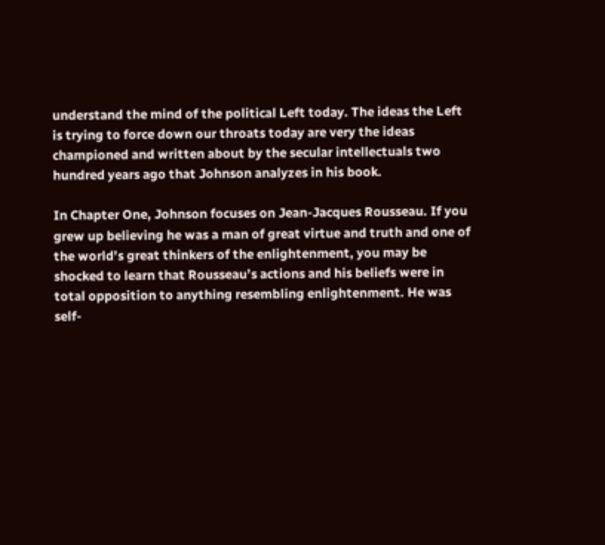understand the mind of the political Left today. The ideas the Left is trying to force down our throats today are very the ideas championed and written about by the secular intellectuals two hundred years ago that Johnson analyzes in his book.

In Chapter One, Johnson focuses on Jean-Jacques Rousseau. If you grew up believing he was a man of great virtue and truth and one of the world’s great thinkers of the enlightenment, you may be shocked to learn that Rousseau’s actions and his beliefs were in total opposition to anything resembling enlightenment. He was self-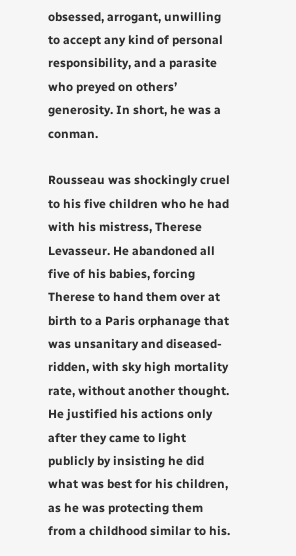obsessed, arrogant, unwilling to accept any kind of personal responsibility, and a parasite who preyed on others’ generosity. In short, he was a conman.

Rousseau was shockingly cruel to his five children who he had with his mistress, Therese Levasseur. He abandoned all five of his babies, forcing Therese to hand them over at birth to a Paris orphanage that was unsanitary and diseased-ridden, with sky high mortality rate, without another thought. He justified his actions only after they came to light publicly by insisting he did what was best for his children, as he was protecting them from a childhood similar to his.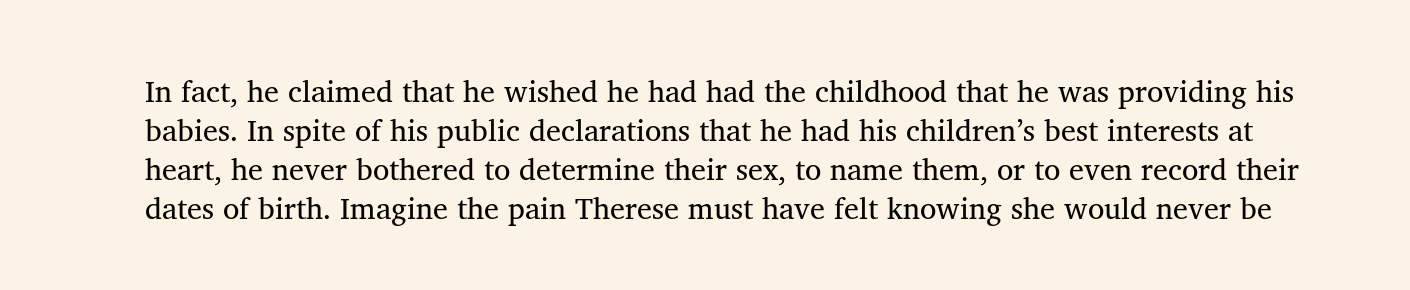In fact, he claimed that he wished he had had the childhood that he was providing his babies. In spite of his public declarations that he had his children’s best interests at heart, he never bothered to determine their sex, to name them, or to even record their dates of birth. Imagine the pain Therese must have felt knowing she would never be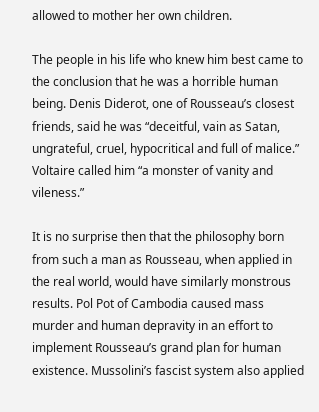allowed to mother her own children.

The people in his life who knew him best came to the conclusion that he was a horrible human being. Denis Diderot, one of Rousseau’s closest friends, said he was “deceitful, vain as Satan, ungrateful, cruel, hypocritical and full of malice.” Voltaire called him “a monster of vanity and vileness.”

It is no surprise then that the philosophy born from such a man as Rousseau, when applied in the real world, would have similarly monstrous results. Pol Pot of Cambodia caused mass murder and human depravity in an effort to implement Rousseau’s grand plan for human existence. Mussolini’s fascist system also applied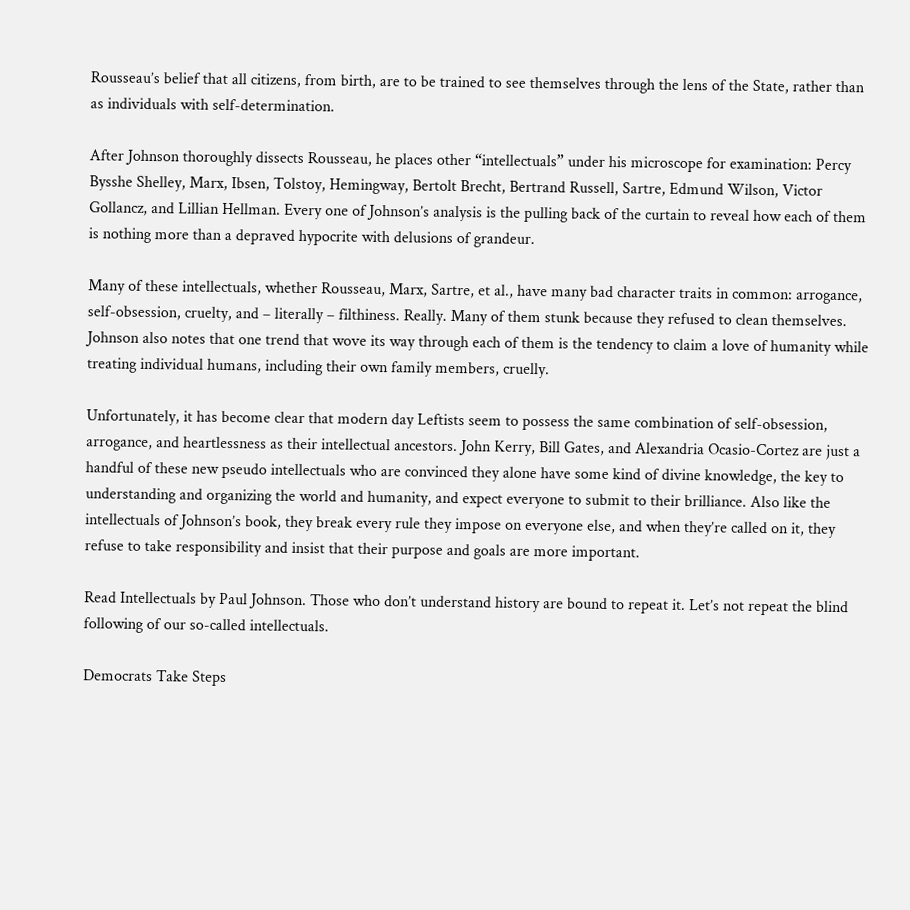Rousseau’s belief that all citizens, from birth, are to be trained to see themselves through the lens of the State, rather than as individuals with self-determination.

After Johnson thoroughly dissects Rousseau, he places other “intellectuals” under his microscope for examination: Percy Bysshe Shelley, Marx, Ibsen, Tolstoy, Hemingway, Bertolt Brecht, Bertrand Russell, Sartre, Edmund Wilson, Victor Gollancz, and Lillian Hellman. Every one of Johnson’s analysis is the pulling back of the curtain to reveal how each of them is nothing more than a depraved hypocrite with delusions of grandeur.

Many of these intellectuals, whether Rousseau, Marx, Sartre, et al., have many bad character traits in common: arrogance, self-obsession, cruelty, and – literally – filthiness. Really. Many of them stunk because they refused to clean themselves. Johnson also notes that one trend that wove its way through each of them is the tendency to claim a love of humanity while treating individual humans, including their own family members, cruelly.

Unfortunately, it has become clear that modern day Leftists seem to possess the same combination of self-obsession, arrogance, and heartlessness as their intellectual ancestors. John Kerry, Bill Gates, and Alexandria Ocasio-Cortez are just a handful of these new pseudo intellectuals who are convinced they alone have some kind of divine knowledge, the key to understanding and organizing the world and humanity, and expect everyone to submit to their brilliance. Also like the intellectuals of Johnson’s book, they break every rule they impose on everyone else, and when they’re called on it, they refuse to take responsibility and insist that their purpose and goals are more important.

Read Intellectuals by Paul Johnson. Those who don’t understand history are bound to repeat it. Let’s not repeat the blind following of our so-called intellectuals.

Democrats Take Steps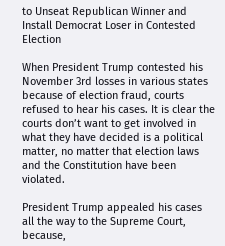to Unseat Republican Winner and Install Democrat Loser in Contested Election

When President Trump contested his November 3rd losses in various states because of election fraud, courts refused to hear his cases. It is clear the courts don’t want to get involved in what they have decided is a political matter, no matter that election laws and the Constitution have been violated.

President Trump appealed his cases all the way to the Supreme Court, because,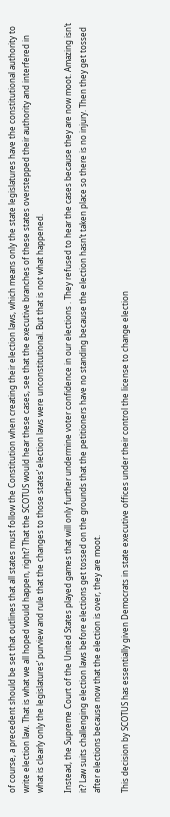of course, a precedent should be set that outlines that all states must follow the Constitution when creating their election laws, which means only the state legislatures have the constitutional authority to write election law. That is what we all hoped would happen, right? That the SCOTUS would hear these cases, see that the executive branches of these states overstepped their authority and interfered in what is clearly only the legislatures’ purview and rule that the changes to those states’ election laws were unconstitutional. But that is not what happened.

Instead, the Supreme Court of the United States played games that will only further undermine voter confidence in our elections . They refused to hear the cases because they are now moot. Amazing isn’t it? Law suits challenging election laws before elections get tossed on the grounds that the petitioners have no standing because the election hasn’t taken place so there is no injury. Then they get tossed after elections because now that the election is over, they are moot.

This decision by SCOTUS has essentially given Democrats in state executive offices under their control the license to change election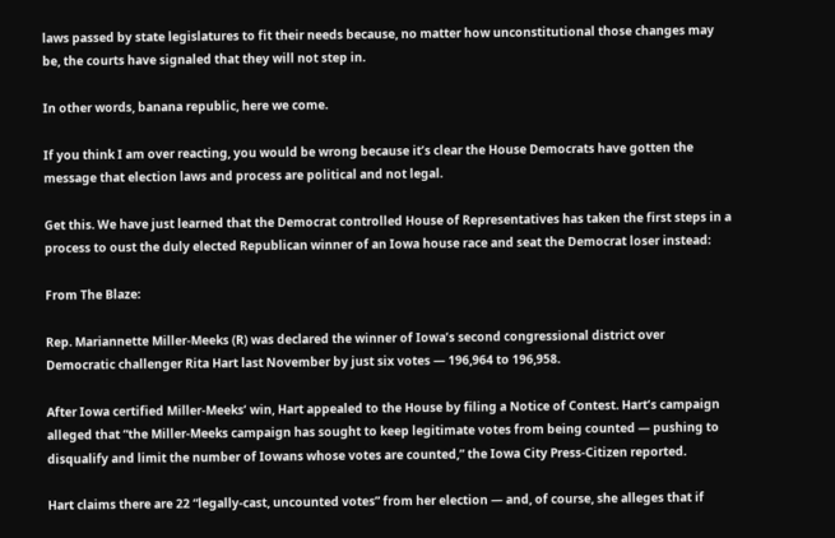laws passed by state legislatures to fit their needs because, no matter how unconstitutional those changes may be, the courts have signaled that they will not step in.

In other words, banana republic, here we come.

If you think I am over reacting, you would be wrong because it’s clear the House Democrats have gotten the message that election laws and process are political and not legal.

Get this. We have just learned that the Democrat controlled House of Representatives has taken the first steps in a process to oust the duly elected Republican winner of an Iowa house race and seat the Democrat loser instead:

From The Blaze:

Rep. Mariannette Miller-Meeks (R) was declared the winner of Iowa’s second congressional district over Democratic challenger Rita Hart last November by just six votes — 196,964 to 196,958.

After Iowa certified Miller-Meeks’ win, Hart appealed to the House by filing a Notice of Contest. Hart’s campaign alleged that “the Miller-Meeks campaign has sought to keep legitimate votes from being counted — pushing to disqualify and limit the number of Iowans whose votes are counted,” the Iowa City Press-Citizen reported.

Hart claims there are 22 “legally-cast, uncounted votes” from her election — and, of course, she alleges that if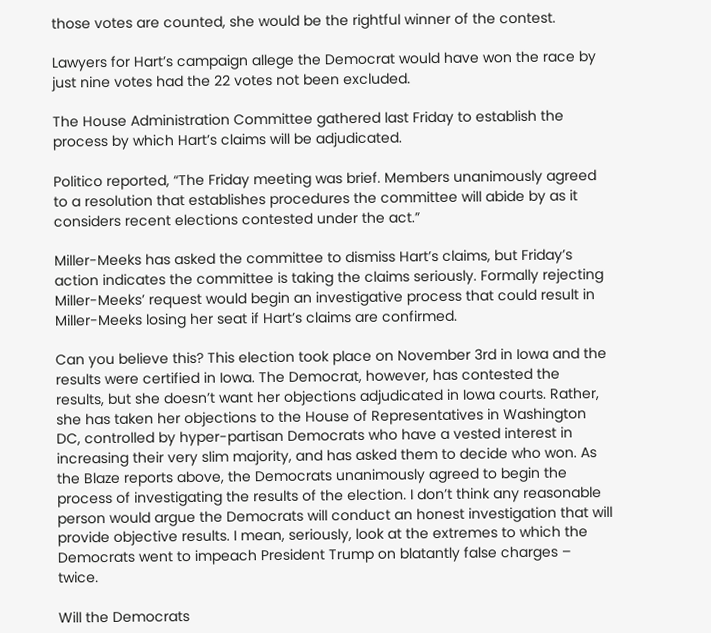those votes are counted, she would be the rightful winner of the contest.

Lawyers for Hart’s campaign allege the Democrat would have won the race by just nine votes had the 22 votes not been excluded.

The House Administration Committee gathered last Friday to establish the process by which Hart’s claims will be adjudicated.

Politico reported, “The Friday meeting was brief. Members unanimously agreed to a resolution that establishes procedures the committee will abide by as it considers recent elections contested under the act.”

Miller-Meeks has asked the committee to dismiss Hart’s claims, but Friday’s action indicates the committee is taking the claims seriously. Formally rejecting Miller-Meeks’ request would begin an investigative process that could result in Miller-Meeks losing her seat if Hart’s claims are confirmed.

Can you believe this? This election took place on November 3rd in Iowa and the results were certified in Iowa. The Democrat, however, has contested the results, but she doesn’t want her objections adjudicated in Iowa courts. Rather, she has taken her objections to the House of Representatives in Washington DC, controlled by hyper-partisan Democrats who have a vested interest in increasing their very slim majority, and has asked them to decide who won. As the Blaze reports above, the Democrats unanimously agreed to begin the process of investigating the results of the election. I don’t think any reasonable person would argue the Democrats will conduct an honest investigation that will provide objective results. I mean, seriously, look at the extremes to which the Democrats went to impeach President Trump on blatantly false charges – twice.

Will the Democrats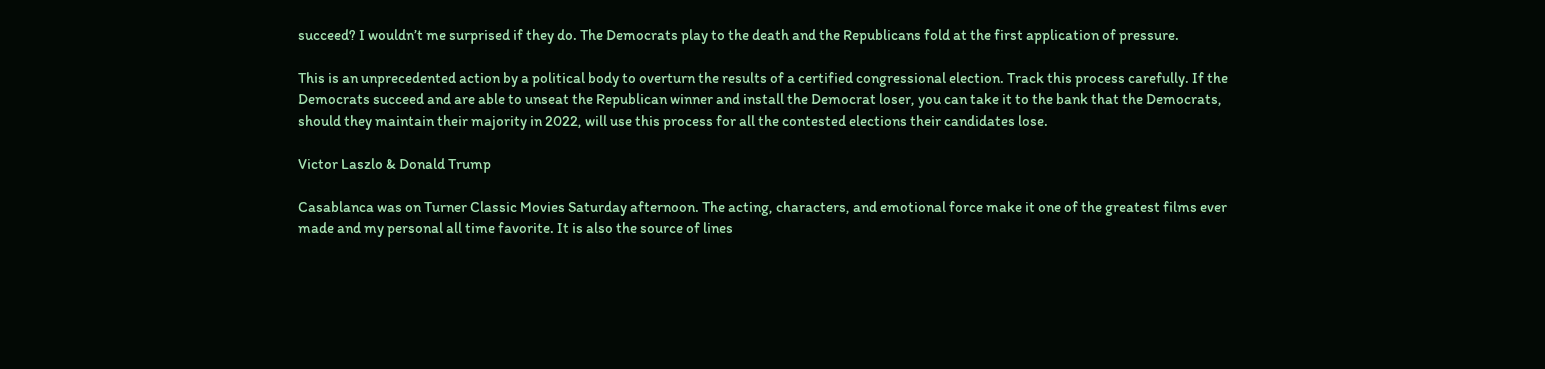succeed? I wouldn’t me surprised if they do. The Democrats play to the death and the Republicans fold at the first application of pressure.

This is an unprecedented action by a political body to overturn the results of a certified congressional election. Track this process carefully. If the Democrats succeed and are able to unseat the Republican winner and install the Democrat loser, you can take it to the bank that the Democrats, should they maintain their majority in 2022, will use this process for all the contested elections their candidates lose.

Victor Laszlo & Donald Trump

Casablanca was on Turner Classic Movies Saturday afternoon. The acting, characters, and emotional force make it one of the greatest films ever made and my personal all time favorite. It is also the source of lines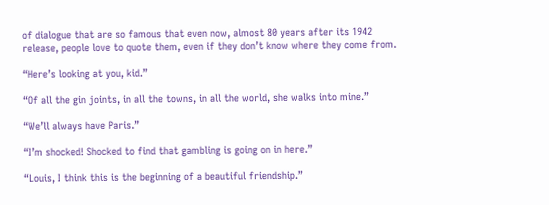of dialogue that are so famous that even now, almost 80 years after its 1942 release, people love to quote them, even if they don’t know where they come from.

“Here’s looking at you, kid.”

“Of all the gin joints, in all the towns, in all the world, she walks into mine.”

“We’ll always have Paris.”

“I’m shocked! Shocked to find that gambling is going on in here.”

“Louis, I think this is the beginning of a beautiful friendship.”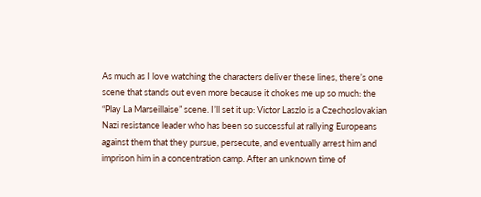As much as I love watching the characters deliver these lines, there’s one scene that stands out even more because it chokes me up so much: the “Play La Marseillaise” scene. I’ll set it up: Victor Laszlo is a Czechoslovakian Nazi resistance leader who has been so successful at rallying Europeans against them that they pursue, persecute, and eventually arrest him and imprison him in a concentration camp. After an unknown time of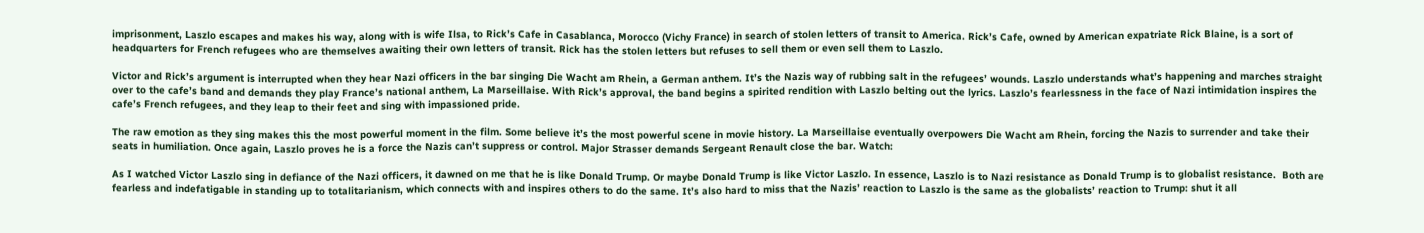imprisonment, Laszlo escapes and makes his way, along with is wife Ilsa, to Rick’s Cafe in Casablanca, Morocco (Vichy France) in search of stolen letters of transit to America. Rick’s Cafe, owned by American expatriate Rick Blaine, is a sort of headquarters for French refugees who are themselves awaiting their own letters of transit. Rick has the stolen letters but refuses to sell them or even sell them to Laszlo.

Victor and Rick’s argument is interrupted when they hear Nazi officers in the bar singing Die Wacht am Rhein, a German anthem. It’s the Nazis way of rubbing salt in the refugees’ wounds. Laszlo understands what’s happening and marches straight over to the cafe’s band and demands they play France’s national anthem, La Marseillaise. With Rick’s approval, the band begins a spirited rendition with Laszlo belting out the lyrics. Laszlo’s fearlessness in the face of Nazi intimidation inspires the cafe’s French refugees, and they leap to their feet and sing with impassioned pride.

The raw emotion as they sing makes this the most powerful moment in the film. Some believe it’s the most powerful scene in movie history. La Marseillaise eventually overpowers Die Wacht am Rhein, forcing the Nazis to surrender and take their seats in humiliation. Once again, Laszlo proves he is a force the Nazis can’t suppress or control. Major Strasser demands Sergeant Renault close the bar. Watch:

As I watched Victor Laszlo sing in defiance of the Nazi officers, it dawned on me that he is like Donald Trump. Or maybe Donald Trump is like Victor Laszlo. In essence, Laszlo is to Nazi resistance as Donald Trump is to globalist resistance.  Both are fearless and indefatigable in standing up to totalitarianism, which connects with and inspires others to do the same. It’s also hard to miss that the Nazis’ reaction to Laszlo is the same as the globalists’ reaction to Trump: shut it all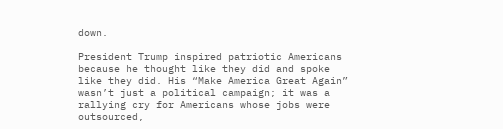down.

President Trump inspired patriotic Americans because he thought like they did and spoke like they did. His “Make America Great Again” wasn’t just a political campaign; it was a rallying cry for Americans whose jobs were outsourced,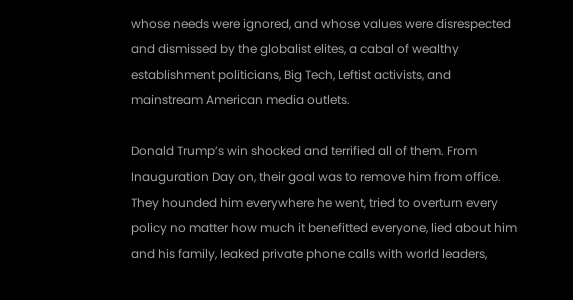whose needs were ignored, and whose values were disrespected and dismissed by the globalist elites, a cabal of wealthy establishment politicians, Big Tech, Leftist activists, and mainstream American media outlets.

Donald Trump’s win shocked and terrified all of them. From Inauguration Day on, their goal was to remove him from office.  They hounded him everywhere he went, tried to overturn every policy no matter how much it benefitted everyone, lied about him and his family, leaked private phone calls with world leaders,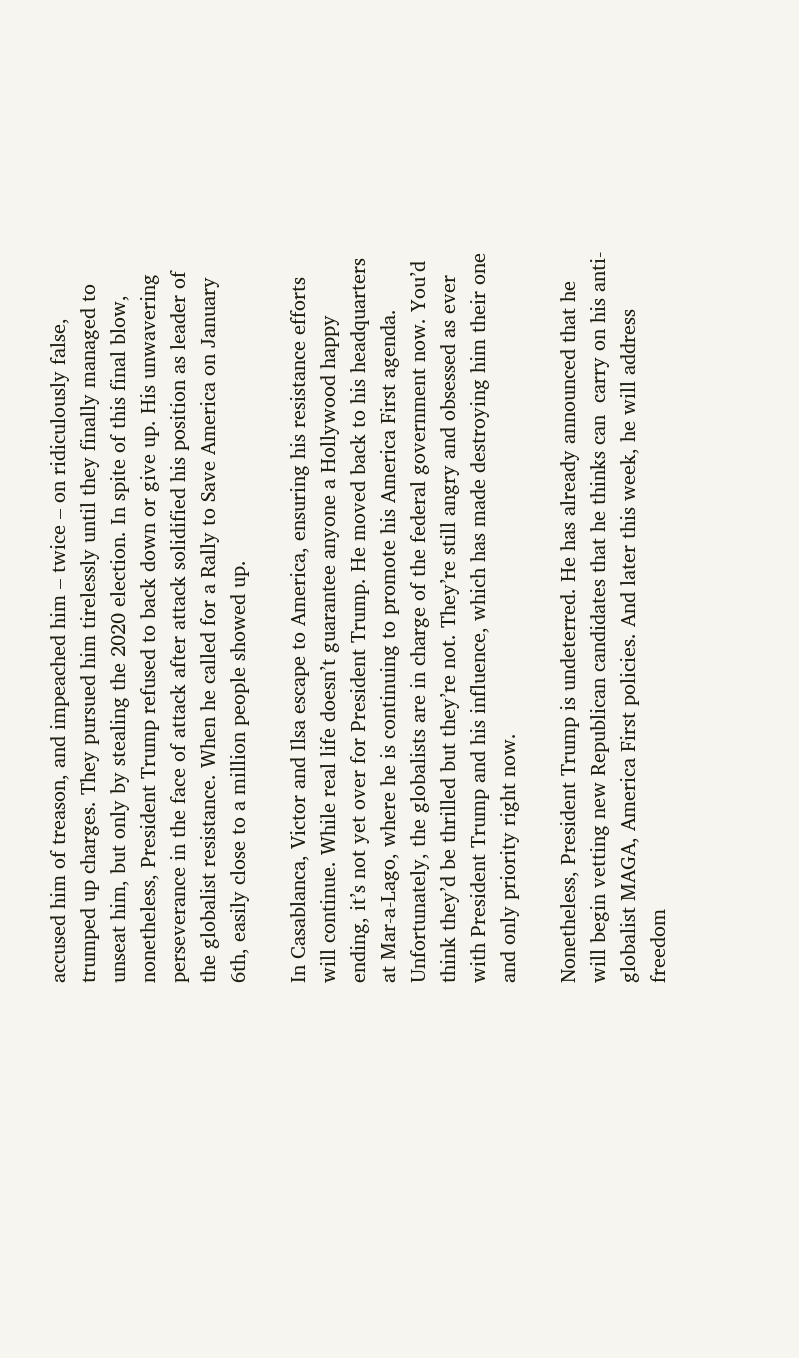accused him of treason, and impeached him – twice – on ridiculously false, trumped up charges. They pursued him tirelessly until they finally managed to unseat him, but only by stealing the 2020 election. In spite of this final blow, nonetheless, President Trump refused to back down or give up. His unwavering perseverance in the face of attack after attack solidified his position as leader of the globalist resistance. When he called for a Rally to Save America on January 6th, easily close to a million people showed up.

In Casablanca, Victor and Ilsa escape to America, ensuring his resistance efforts will continue. While real life doesn’t guarantee anyone a Hollywood happy ending, it’s not yet over for President Trump. He moved back to his headquarters at Mar-a-Lago, where he is continuing to promote his America First agenda. Unfortunately, the globalists are in charge of the federal government now. You’d think they’d be thrilled but they’re not. They’re still angry and obsessed as ever with President Trump and his influence, which has made destroying him their one and only priority right now.

Nonetheless, President Trump is undeterred. He has already announced that he will begin vetting new Republican candidates that he thinks can  carry on his anti-globalist MAGA, America First policies. And later this week, he will address freedom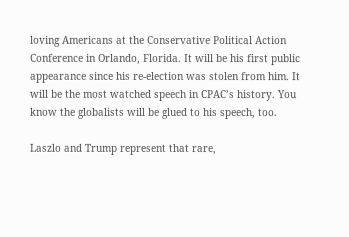loving Americans at the Conservative Political Action Conference in Orlando, Florida. It will be his first public appearance since his re-election was stolen from him. It will be the most watched speech in CPAC’s history. You know the globalists will be glued to his speech, too.

Laszlo and Trump represent that rare,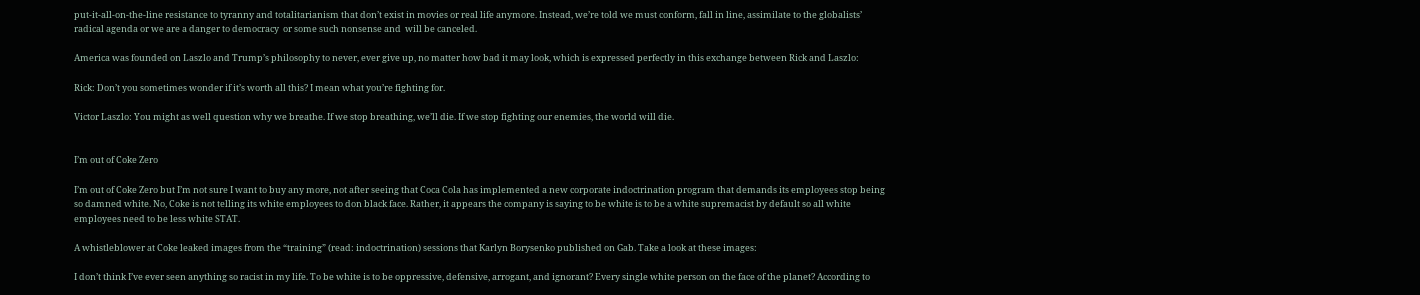put-it-all-on-the-line resistance to tyranny and totalitarianism that don’t exist in movies or real life anymore. Instead, we’re told we must conform, fall in line, assimilate to the globalists’ radical agenda or we are a danger to democracy  or some such nonsense and  will be canceled.

America was founded on Laszlo and Trump’s philosophy to never, ever give up, no matter how bad it may look, which is expressed perfectly in this exchange between Rick and Laszlo:

Rick: Don’t you sometimes wonder if it’s worth all this? I mean what you’re fighting for.

Victor Laszlo: You might as well question why we breathe. If we stop breathing, we’ll die. If we stop fighting our enemies, the world will die.


I’m out of Coke Zero

I’m out of Coke Zero but I’m not sure I want to buy any more, not after seeing that Coca Cola has implemented a new corporate indoctrination program that demands its employees stop being so damned white. No, Coke is not telling its white employees to don black face. Rather, it appears the company is saying to be white is to be a white supremacist by default so all white employees need to be less white STAT.

A whistleblower at Coke leaked images from the “training” (read: indoctrination) sessions that Karlyn Borysenko published on Gab. Take a look at these images:

I don’t think I’ve ever seen anything so racist in my life. To be white is to be oppressive, defensive, arrogant, and ignorant? Every single white person on the face of the planet? According to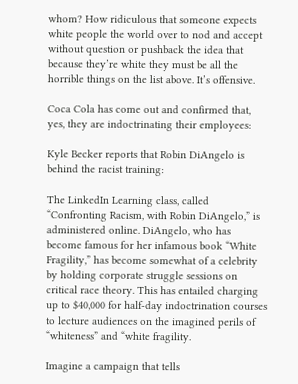whom? How ridiculous that someone expects white people the world over to nod and accept without question or pushback the idea that because they’re white they must be all the horrible things on the list above. It’s offensive.

Coca Cola has come out and confirmed that, yes, they are indoctrinating their employees:

Kyle Becker reports that Robin DiAngelo is behind the racist training:

The LinkedIn Learning class, called “Confronting Racism, with Robin DiAngelo,” is administered online. DiAngelo, who has become famous for her infamous book “White Fragility,” has become somewhat of a celebrity by holding corporate struggle sessions on critical race theory. This has entailed charging up to $40,000 for half-day indoctrination courses to lecture audiences on the imagined perils of “whiteness” and “white fragility.

Imagine a campaign that tells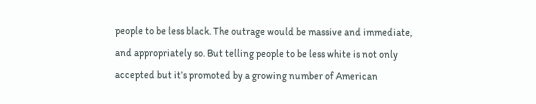people to be less black. The outrage would be massive and immediate, and appropriately so. But telling people to be less white is not only accepted but it’s promoted by a growing number of American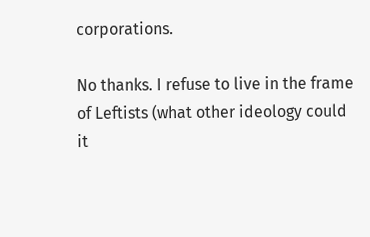corporations.

No thanks. I refuse to live in the frame of Leftists (what other ideology could it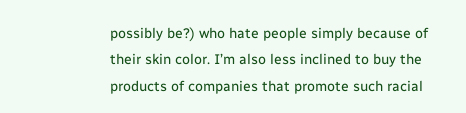possibly be?) who hate people simply because of their skin color. I’m also less inclined to buy the products of companies that promote such racial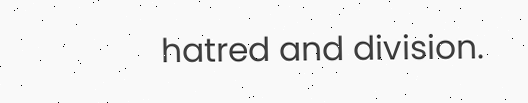hatred and division.